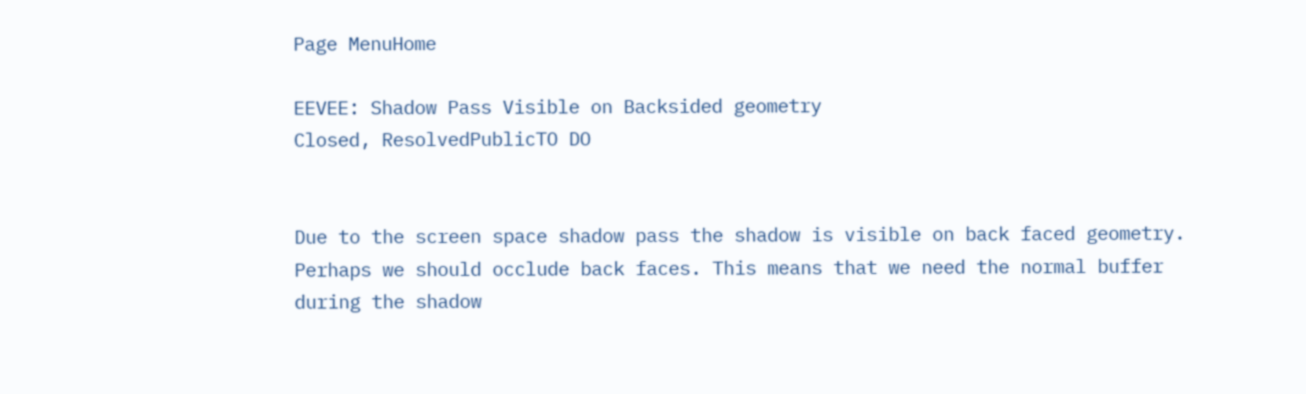Page MenuHome

EEVEE: Shadow Pass Visible on Backsided geometry
Closed, ResolvedPublicTO DO


Due to the screen space shadow pass the shadow is visible on back faced geometry. Perhaps we should occlude back faces. This means that we need the normal buffer during the shadow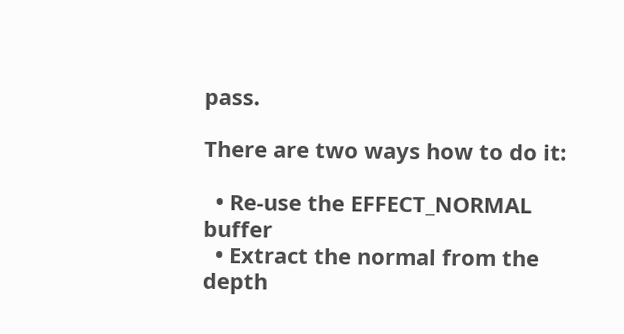pass.

There are two ways how to do it:

  • Re-use the EFFECT_NORMAL buffer
  • Extract the normal from the depth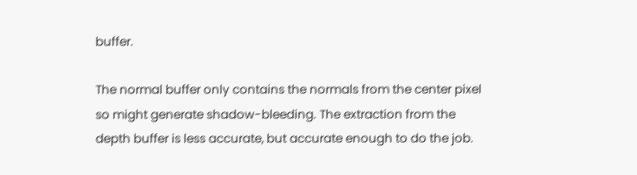buffer.

The normal buffer only contains the normals from the center pixel so might generate shadow-bleeding. The extraction from the depth buffer is less accurate, but accurate enough to do the job.